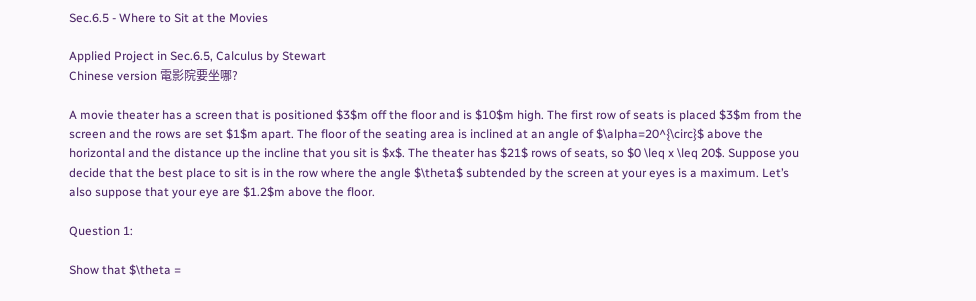Sec.6.5 - Where to Sit at the Movies

Applied Project in Sec.6.5, Calculus by Stewart
Chinese version 電影院要坐哪?

A movie theater has a screen that is positioned $3$m off the floor and is $10$m high. The first row of seats is placed $3$m from the screen and the rows are set $1$m apart. The floor of the seating area is inclined at an angle of $\alpha=20^{\circ}$ above the horizontal and the distance up the incline that you sit is $x$. The theater has $21$ rows of seats, so $0 \leq x \leq 20$. Suppose you decide that the best place to sit is in the row where the angle $\theta$ subtended by the screen at your eyes is a maximum. Let’s also suppose that your eye are $1.2$m above the floor.

Question 1:

Show that $\theta =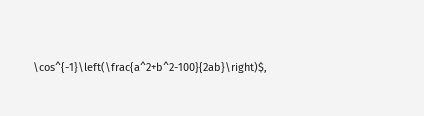\cos^{-1}\left(\frac{a^2+b^2-100}{2ab}\right)$,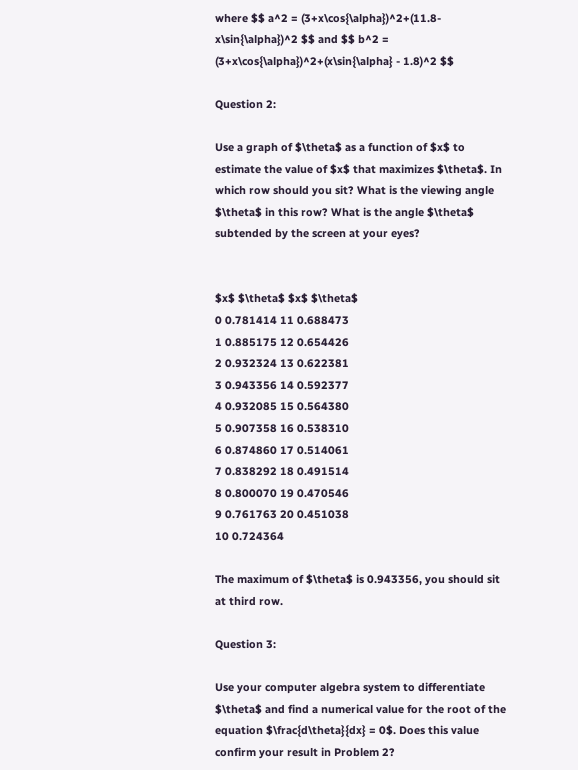where $$ a^2 = (3+x\cos{\alpha})^2+(11.8-x\sin{\alpha})^2 $$ and $$ b^2 = (3+x\cos{\alpha})^2+(x\sin{\alpha} - 1.8)^2 $$

Question 2:

Use a graph of $\theta$ as a function of $x$ to estimate the value of $x$ that maximizes $\theta$. In which row should you sit? What is the viewing angle $\theta$ in this row? What is the angle $\theta$ subtended by the screen at your eyes?


$x$ $\theta$ $x$ $\theta$
0 0.781414 11 0.688473
1 0.885175 12 0.654426
2 0.932324 13 0.622381
3 0.943356 14 0.592377
4 0.932085 15 0.564380
5 0.907358 16 0.538310
6 0.874860 17 0.514061
7 0.838292 18 0.491514
8 0.800070 19 0.470546
9 0.761763 20 0.451038
10 0.724364

The maximum of $\theta$ is 0.943356, you should sit at third row.

Question 3:

Use your computer algebra system to differentiate $\theta$ and find a numerical value for the root of the equation $\frac{d\theta}{dx} = 0$. Does this value confirm your result in Problem 2?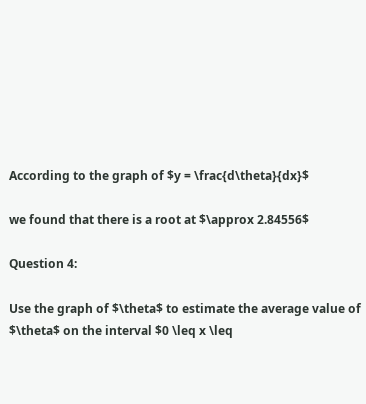According to the graph of $y = \frac{d\theta}{dx}$

we found that there is a root at $\approx 2.84556$

Question 4:

Use the graph of $\theta$ to estimate the average value of $\theta$ on the interval $0 \leq x \leq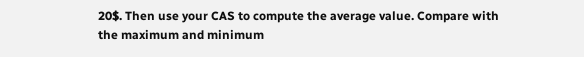20$. Then use your CAS to compute the average value. Compare with the maximum and minimum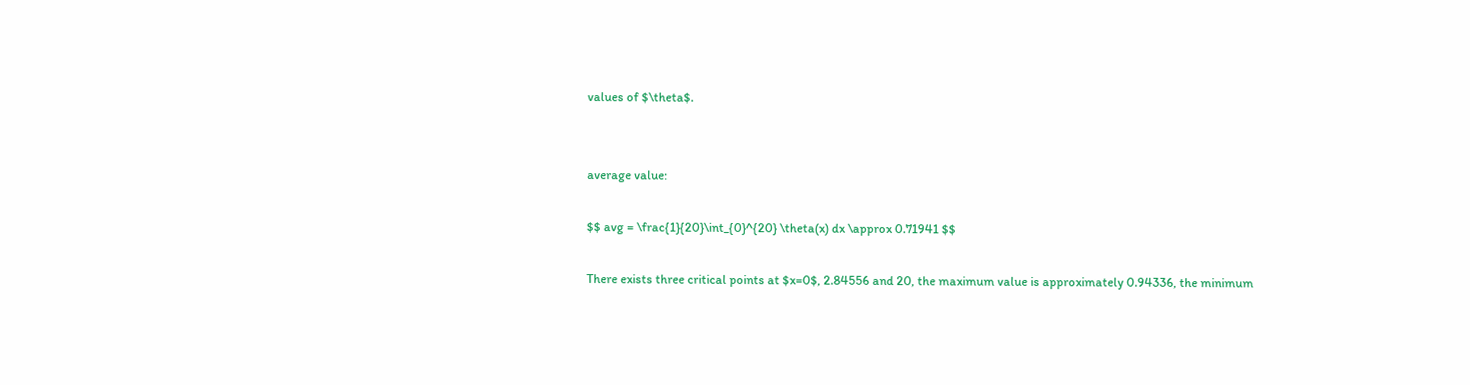values of $\theta$.


average value:

$$ avg = \frac{1}{20}\int_{0}^{20} \theta(x) dx \approx 0.71941 $$

There exists three critical points at $x=0$, 2.84556 and 20, the maximum value is approximately 0.94336, the minimum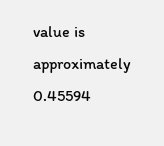value is approximately 0.45594